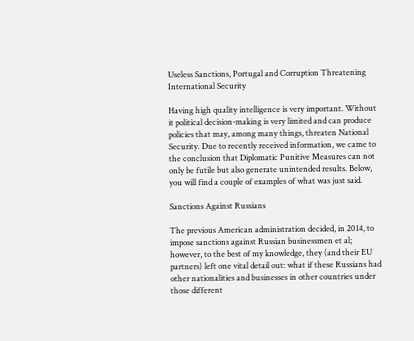Useless Sanctions, Portugal and Corruption Threatening International Security

Having high quality intelligence is very important. Without it political decision-making is very limited and can produce policies that may, among many things, threaten National Security. Due to recently received information, we came to the conclusion that Diplomatic Punitive Measures can not only be futile but also generate unintended results. Below, you will find a couple of examples of what was just said.

Sanctions Against Russians

The previous American administration decided, in 2014, to impose sanctions against Russian businessmen et al; however, to the best of my knowledge, they (and their EU partners) left one vital detail out: what if these Russians had other nationalities and businesses in other countries under those different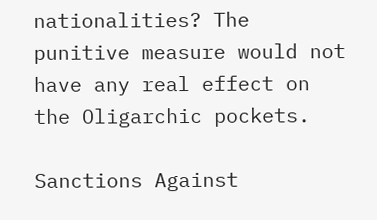nationalities? The punitive measure would not have any real effect on the Oligarchic pockets.

Sanctions Against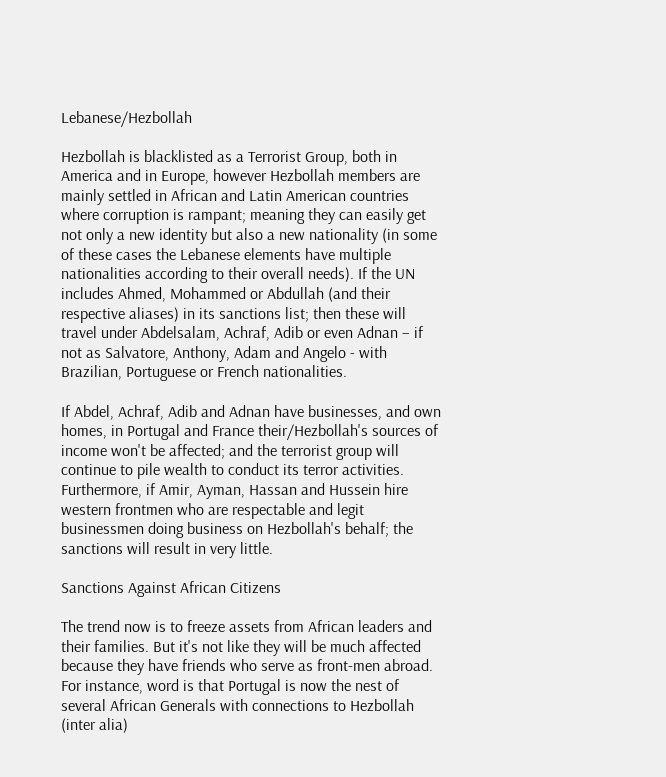Lebanese/Hezbollah

Hezbollah is blacklisted as a Terrorist Group, both in America and in Europe, however Hezbollah members are mainly settled in African and Latin American countries where corruption is rampant; meaning they can easily get not only a new identity but also a new nationality (in some of these cases the Lebanese elements have multiple nationalities according to their overall needs). If the UN includes Ahmed, Mohammed or Abdullah (and their respective aliases) in its sanctions list; then these will travel under Abdelsalam, Achraf, Adib or even Adnan – if not as Salvatore, Anthony, Adam and Angelo - with Brazilian, Portuguese or French nationalities.

If Abdel, Achraf, Adib and Adnan have businesses, and own homes, in Portugal and France their/Hezbollah's sources of income won't be affected; and the terrorist group will continue to pile wealth to conduct its terror activities. Furthermore, if Amir, Ayman, Hassan and Hussein hire western frontmen who are respectable and legit businessmen doing business on Hezbollah's behalf; the sanctions will result in very little.

Sanctions Against African Citizens

The trend now is to freeze assets from African leaders and their families. But it's not like they will be much affected because they have friends who serve as front-men abroad. For instance, word is that Portugal is now the nest of several African Generals with connections to Hezbollah (inter alia)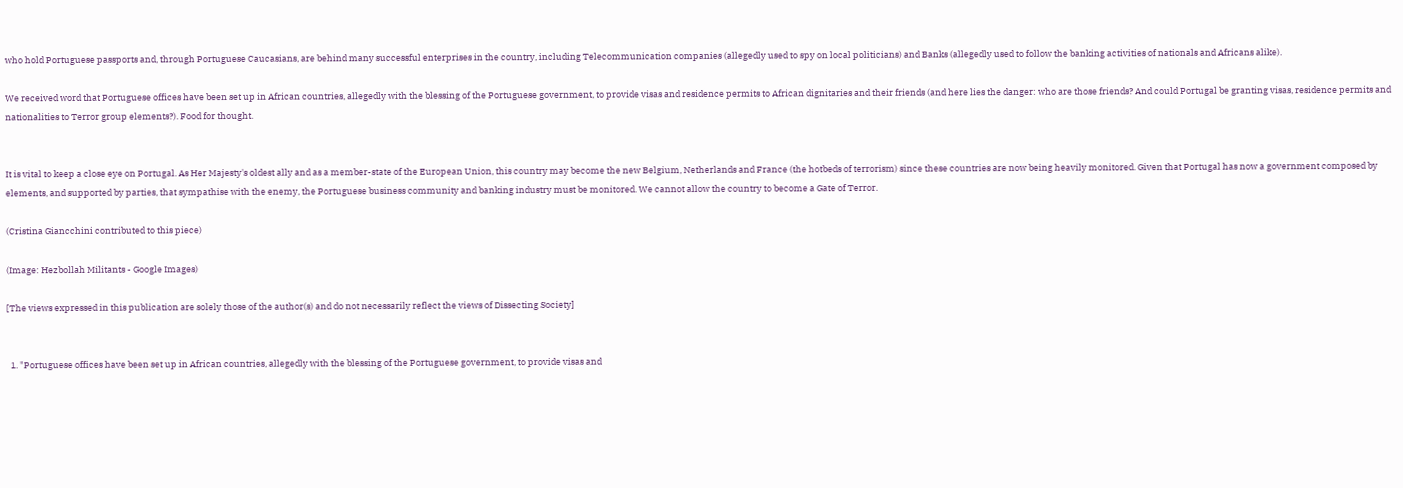who hold Portuguese passports and, through Portuguese Caucasians, are behind many successful enterprises in the country, including Telecommunication companies (allegedly used to spy on local politicians) and Banks (allegedly used to follow the banking activities of nationals and Africans alike).

We received word that Portuguese offices have been set up in African countries, allegedly with the blessing of the Portuguese government, to provide visas and residence permits to African dignitaries and their friends (and here lies the danger: who are those friends? And could Portugal be granting visas, residence permits and nationalities to Terror group elements?). Food for thought.


It is vital to keep a close eye on Portugal. As Her Majesty's oldest ally and as a member-state of the European Union, this country may become the new Belgium, Netherlands and France (the hotbeds of terrorism) since these countries are now being heavily monitored. Given that Portugal has now a government composed by elements, and supported by parties, that sympathise with the enemy, the Portuguese business community and banking industry must be monitored. We cannot allow the country to become a Gate of Terror.

(Cristina Giancchini contributed to this piece)

(Image: Hezbollah Militants - Google Images)

[The views expressed in this publication are solely those of the author(s) and do not necessarily reflect the views of Dissecting Society]


  1. "Portuguese offices have been set up in African countries, allegedly with the blessing of the Portuguese government, to provide visas and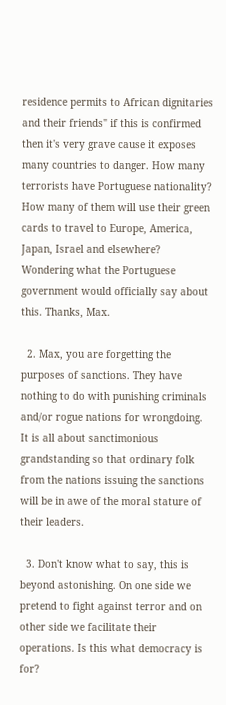residence permits to African dignitaries and their friends" if this is confirmed then it's very grave cause it exposes many countries to danger. How many terrorists have Portuguese nationality? How many of them will use their green cards to travel to Europe, America, Japan, Israel and elsewhere? Wondering what the Portuguese government would officially say about this. Thanks, Max.

  2. Max, you are forgetting the purposes of sanctions. They have nothing to do with punishing criminals and/or rogue nations for wrongdoing. It is all about sanctimonious grandstanding so that ordinary folk from the nations issuing the sanctions will be in awe of the moral stature of their leaders.

  3. Don't know what to say, this is beyond astonishing. On one side we pretend to fight against terror and on other side we facilitate their operations. Is this what democracy is for?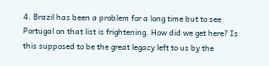4. Brazil has been a problem for a long time but to see Portugal on that list is frightening. How did we get here? Is this supposed to be the great legacy left to us by the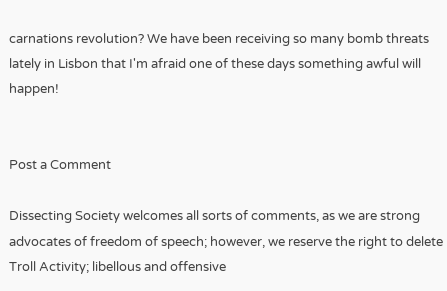carnations revolution? We have been receiving so many bomb threats lately in Lisbon that I'm afraid one of these days something awful will happen!


Post a Comment

Dissecting Society welcomes all sorts of comments, as we are strong advocates of freedom of speech; however, we reserve the right to delete Troll Activity; libellous and offensive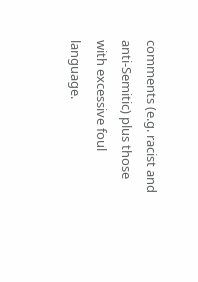comments (e.g. racist and anti-Semitic) plus those with excessive foul language.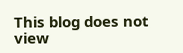This blog does not view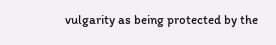vulgarity as being protected by the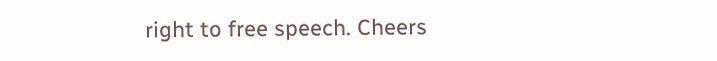right to free speech. Cheers